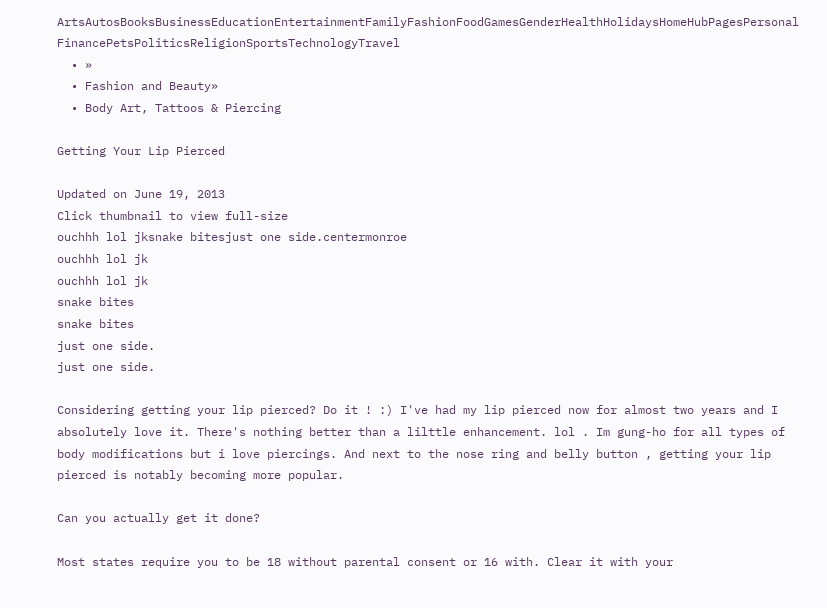ArtsAutosBooksBusinessEducationEntertainmentFamilyFashionFoodGamesGenderHealthHolidaysHomeHubPagesPersonal FinancePetsPoliticsReligionSportsTechnologyTravel
  • »
  • Fashion and Beauty»
  • Body Art, Tattoos & Piercing

Getting Your Lip Pierced

Updated on June 19, 2013
Click thumbnail to view full-size
ouchhh lol jksnake bitesjust one side.centermonroe
ouchhh lol jk
ouchhh lol jk
snake bites
snake bites
just one side.
just one side.

Considering getting your lip pierced? Do it ! :) I've had my lip pierced now for almost two years and I absolutely love it. There's nothing better than a lilttle enhancement. lol . Im gung-ho for all types of body modifications but i love piercings. And next to the nose ring and belly button , getting your lip pierced is notably becoming more popular.

Can you actually get it done?

Most states require you to be 18 without parental consent or 16 with. Clear it with your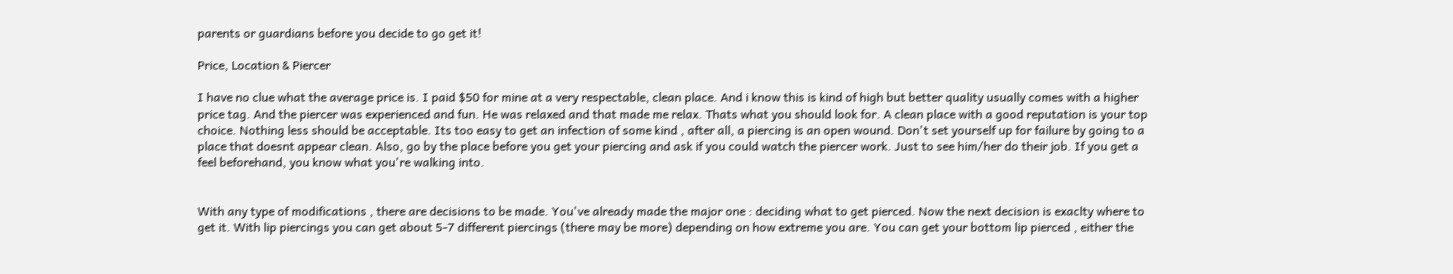parents or guardians before you decide to go get it!

Price, Location & Piercer

I have no clue what the average price is. I paid $50 for mine at a very respectable, clean place. And i know this is kind of high but better quality usually comes with a higher price tag. And the piercer was experienced and fun. He was relaxed and that made me relax. Thats what you should look for. A clean place with a good reputation is your top choice. Nothing less should be acceptable. Its too easy to get an infection of some kind , after all, a piercing is an open wound. Don't set yourself up for failure by going to a place that doesnt appear clean. Also, go by the place before you get your piercing and ask if you could watch the piercer work. Just to see him/her do their job. If you get a feel beforehand, you know what you're walking into.


With any type of modifications , there are decisions to be made. You've already made the major one : deciding what to get pierced. Now the next decision is exaclty where to get it. With lip piercings you can get about 5-7 different piercings (there may be more) depending on how extreme you are. You can get your bottom lip pierced , either the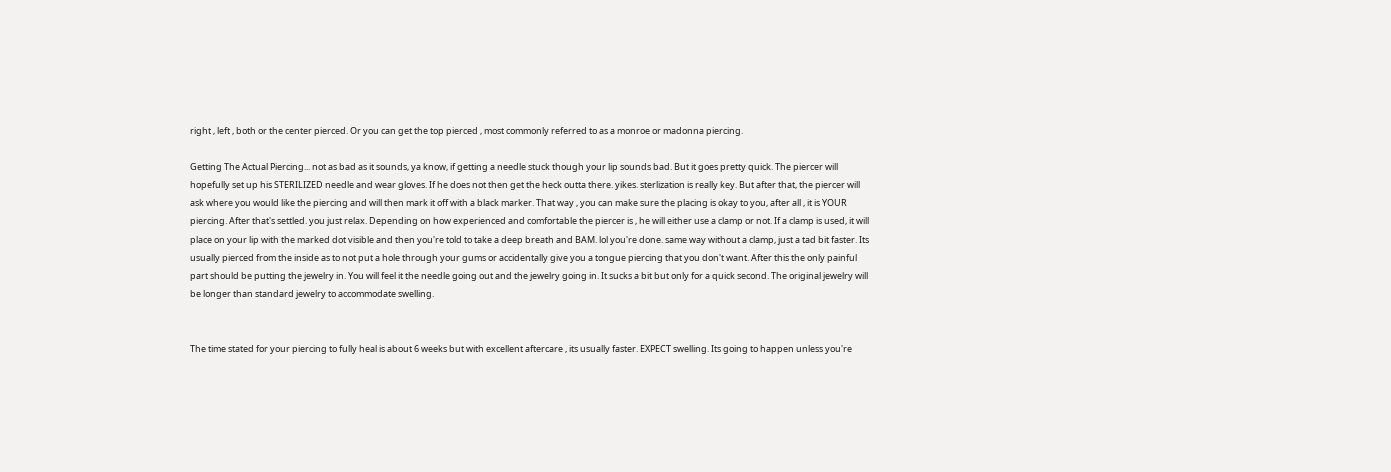right , left , both or the center pierced. Or you can get the top pierced , most commonly referred to as a monroe or madonna piercing.

Getting The Actual Piercing... not as bad as it sounds, ya know, if getting a needle stuck though your lip sounds bad. But it goes pretty quick. The piercer will hopefully set up his STERILIZED needle and wear gloves. If he does not then get the heck outta there. yikes. sterlization is really key. But after that, the piercer will ask where you would like the piercing and will then mark it off with a black marker. That way , you can make sure the placing is okay to you, after all , it is YOUR piercing. After that's settled. you just relax. Depending on how experienced and comfortable the piercer is , he will either use a clamp or not. If a clamp is used, it will place on your lip with the marked dot visible and then you're told to take a deep breath and BAM. lol you're done. same way without a clamp, just a tad bit faster. Its usually pierced from the inside as to not put a hole through your gums or accidentally give you a tongue piercing that you don't want. After this the only painful part should be putting the jewelry in. You will feel it the needle going out and the jewelry going in. It sucks a bit but only for a quick second. The original jewelry will be longer than standard jewelry to accommodate swelling.


The time stated for your piercing to fully heal is about 6 weeks but with excellent aftercare , its usually faster. EXPECT swelling. Its going to happen unless you're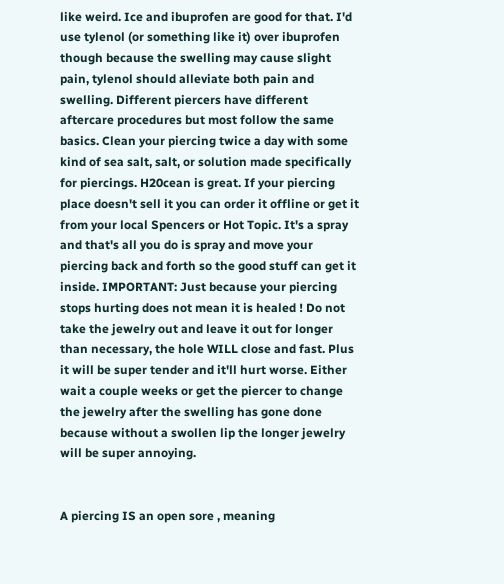like weird. Ice and ibuprofen are good for that. I'd use tylenol (or something like it) over ibuprofen though because the swelling may cause slight pain, tylenol should alleviate both pain and swelling. Different piercers have different aftercare procedures but most follow the same basics. Clean your piercing twice a day with some kind of sea salt, salt, or solution made specifically for piercings. H20cean is great. If your piercing place doesn't sell it you can order it offline or get it from your local Spencers or Hot Topic. It's a spray and that's all you do is spray and move your piercing back and forth so the good stuff can get it inside. IMPORTANT: Just because your piercing stops hurting does not mean it is healed ! Do not take the jewelry out and leave it out for longer than necessary, the hole WILL close and fast. Plus it will be super tender and it'll hurt worse. Either wait a couple weeks or get the piercer to change the jewelry after the swelling has gone done because without a swollen lip the longer jewelry will be super annoying.


A piercing IS an open sore , meaning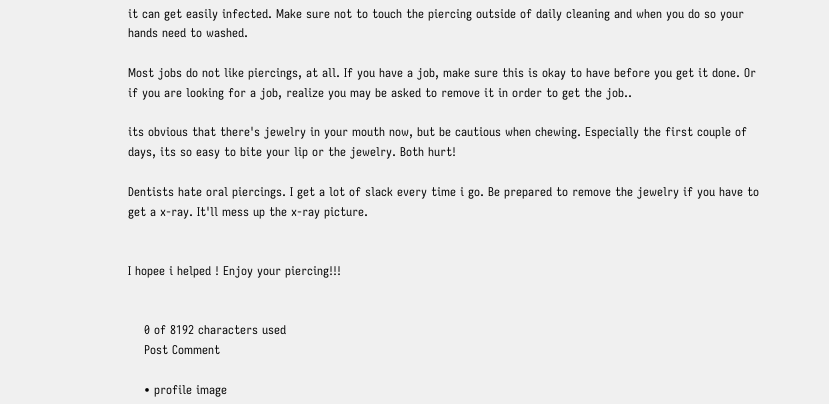it can get easily infected. Make sure not to touch the piercing outside of daily cleaning and when you do so your hands need to washed.

Most jobs do not like piercings, at all. If you have a job, make sure this is okay to have before you get it done. Or if you are looking for a job, realize you may be asked to remove it in order to get the job..

its obvious that there's jewelry in your mouth now, but be cautious when chewing. Especially the first couple of days, its so easy to bite your lip or the jewelry. Both hurt!

Dentists hate oral piercings. I get a lot of slack every time i go. Be prepared to remove the jewelry if you have to get a x-ray. It'll mess up the x-ray picture.


I hopee i helped ! Enjoy your piercing!!!


    0 of 8192 characters used
    Post Comment

    • profile image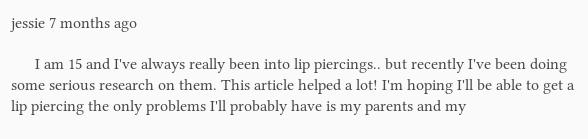jessie 7 months ago

      I am 15 and I've always really been into lip piercings.. but recently I've been doing some serious research on them. This article helped a lot! I'm hoping I'll be able to get a lip piercing the only problems I'll probably have is my parents and my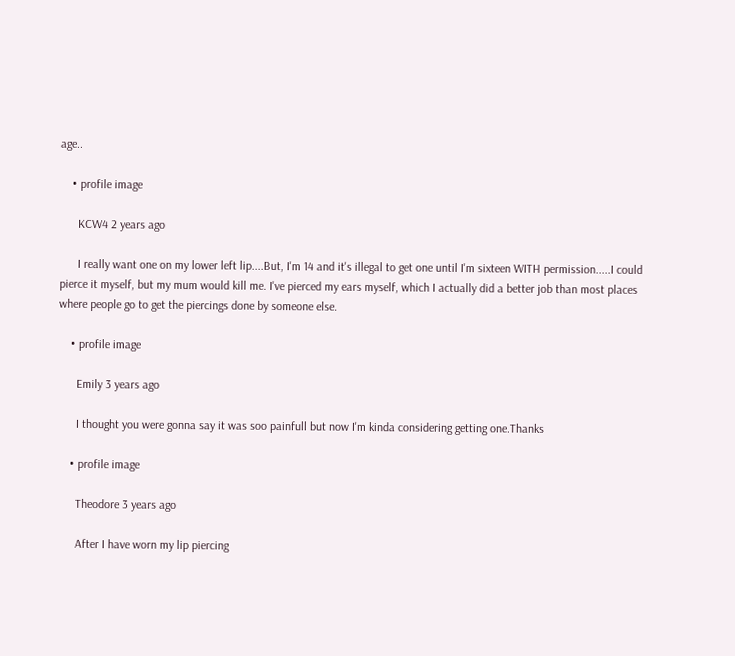age..

    • profile image

      KCW4 2 years ago

      I really want one on my lower left lip....But, I'm 14 and it's illegal to get one until I'm sixteen WITH permission.....I could pierce it myself, but my mum would kill me. I've pierced my ears myself, which I actually did a better job than most places where people go to get the piercings done by someone else.

    • profile image

      Emily 3 years ago

      I thought you were gonna say it was soo painfull but now I'm kinda considering getting one.Thanks

    • profile image

      Theodore 3 years ago

      After I have worn my lip piercing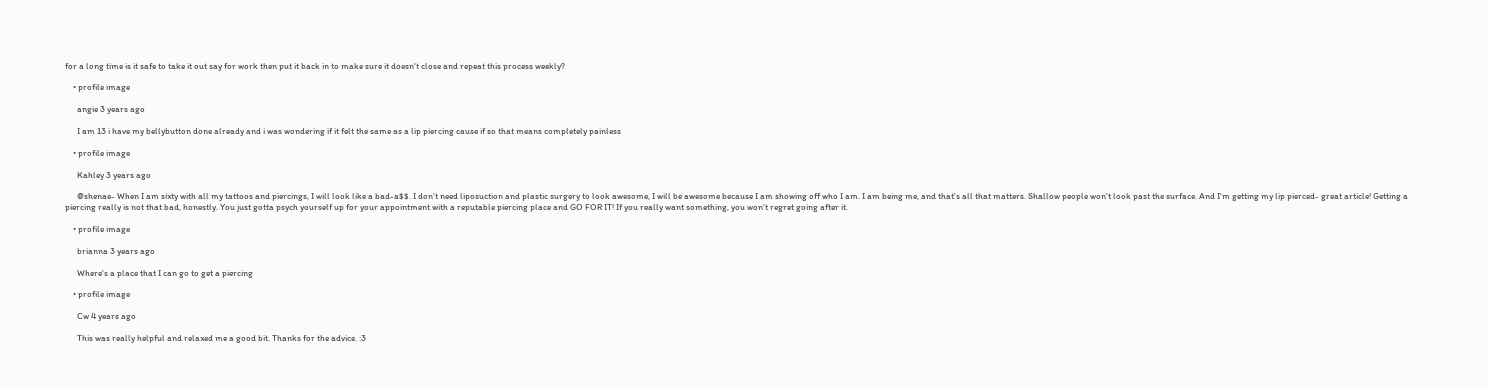for a long time is it safe to take it out say for work then put it back in to make sure it doesn't close and repeat this process weekly?

    • profile image

      angie 3 years ago

      I am 13 i have my bellybutton done already and i was wondering if it felt the same as a lip piercing cause if so that means completely painless

    • profile image

      Kahley 3 years ago

      @shenae- When I am sixty with all my tattoos and piercings, I will look like a bad-a$$. I don't need liposuction and plastic surgery to look awesome, I will be awesome because I am showing off who I am. I am being me, and that's all that matters. Shallow people won't look past the surface. And I'm getting my lip pierced- great article! Getting a piercing really is not that bad, honestly. You just gotta psych yourself up for your appointment with a reputable piercing place and GO FOR IT! If you really want something, you won't regret going after it.

    • profile image

      brianna 3 years ago

      Where's a place that I can go to get a piercing

    • profile image

      Cw 4 years ago

      This was really helpful and relaxed me a good bit. Thanks for the advice. :3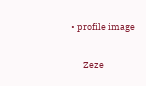• profile image

      Zeze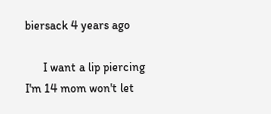biersack 4 years ago

      I want a lip piercing I'm 14 mom won't let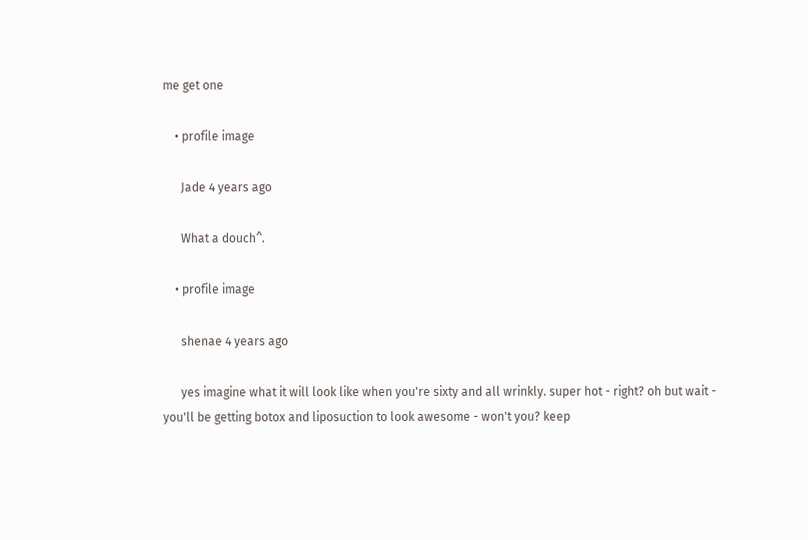me get one

    • profile image

      Jade 4 years ago

      What a douch^.

    • profile image

      shenae 4 years ago

      yes imagine what it will look like when you're sixty and all wrinkly. super hot - right? oh but wait - you'll be getting botox and liposuction to look awesome - won't you? keep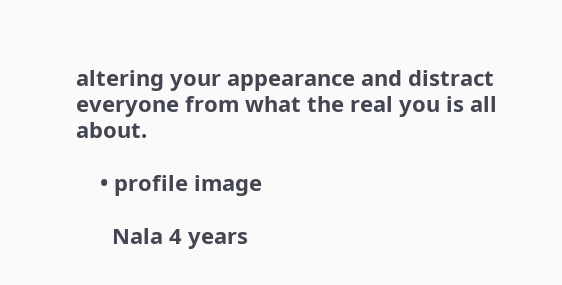altering your appearance and distract everyone from what the real you is all about.

    • profile image

      Nala 4 years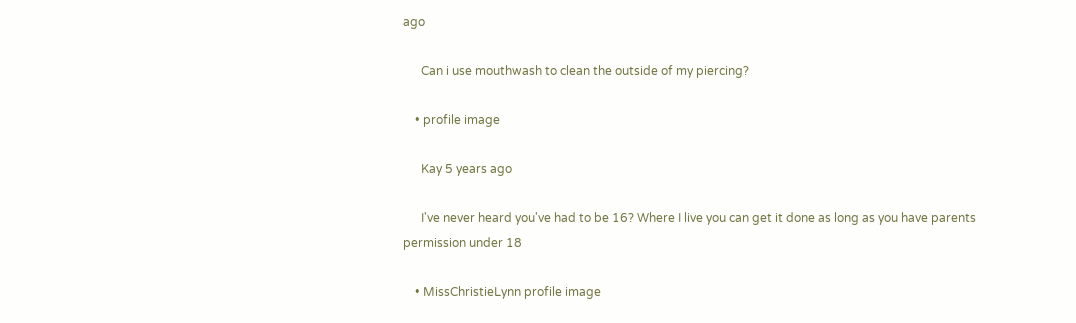ago

      Can i use mouthwash to clean the outside of my piercing?

    • profile image

      Kay 5 years ago

      I've never heard you've had to be 16? Where I live you can get it done as long as you have parents permission under 18

    • MissChristieLynn profile image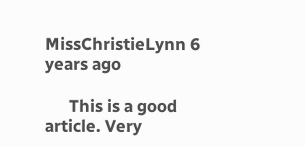MissChristieLynn 6 years ago

      This is a good article. Very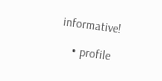informative!

    • profile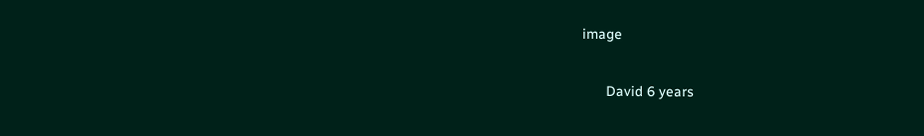image

      David 6 years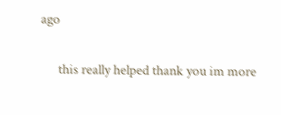ago

      this really helped thank you im more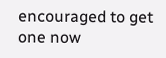encouraged to get one now